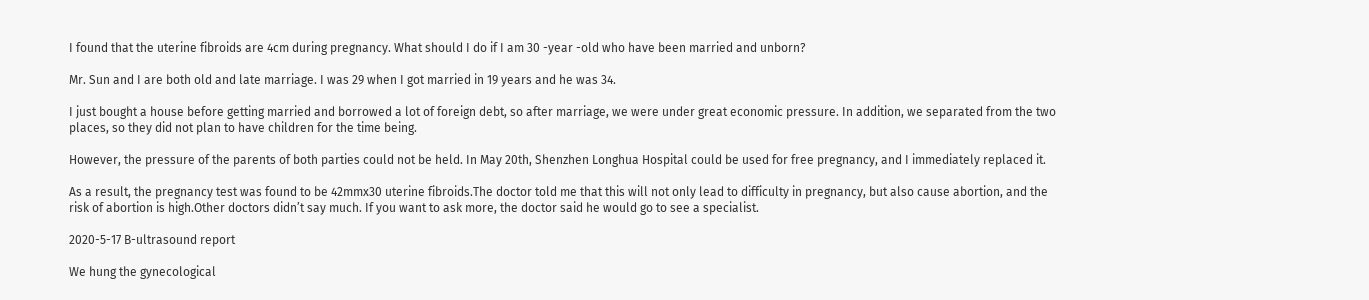I found that the uterine fibroids are 4cm during pregnancy. What should I do if I am 30 -year -old who have been married and unborn?

Mr. Sun and I are both old and late marriage. I was 29 when I got married in 19 years and he was 34.

I just bought a house before getting married and borrowed a lot of foreign debt, so after marriage, we were under great economic pressure. In addition, we separated from the two places, so they did not plan to have children for the time being.

However, the pressure of the parents of both parties could not be held. In May 20th, Shenzhen Longhua Hospital could be used for free pregnancy, and I immediately replaced it.

As a result, the pregnancy test was found to be 42mmx30 uterine fibroids.The doctor told me that this will not only lead to difficulty in pregnancy, but also cause abortion, and the risk of abortion is high.Other doctors didn’t say much. If you want to ask more, the doctor said he would go to see a specialist.

2020-5-17 B-ultrasound report

We hung the gynecological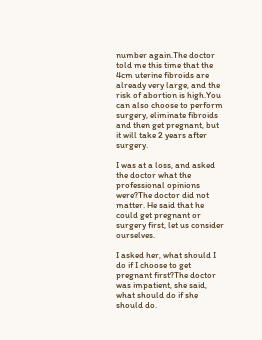number again.The doctor told me this time that the 4cm uterine fibroids are already very large, and the risk of abortion is high.You can also choose to perform surgery, eliminate fibroids and then get pregnant, but it will take 2 years after surgery.

I was at a loss, and asked the doctor what the professional opinions were?The doctor did not matter. He said that he could get pregnant or surgery first, let us consider ourselves.

I asked her, what should I do if I choose to get pregnant first?The doctor was impatient, she said, what should do if she should do.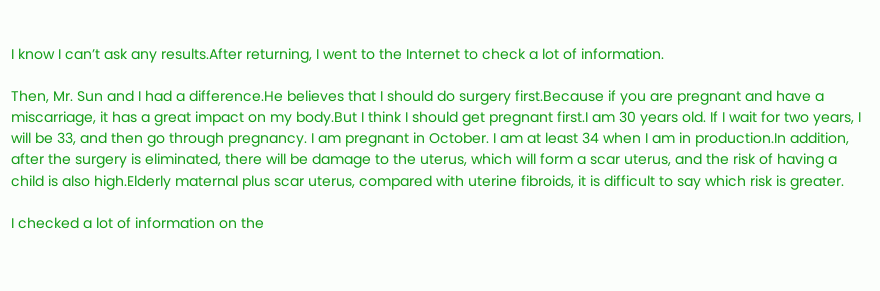I know I can’t ask any results.After returning, I went to the Internet to check a lot of information.

Then, Mr. Sun and I had a difference.He believes that I should do surgery first.Because if you are pregnant and have a miscarriage, it has a great impact on my body.But I think I should get pregnant first.I am 30 years old. If I wait for two years, I will be 33, and then go through pregnancy. I am pregnant in October. I am at least 34 when I am in production.In addition, after the surgery is eliminated, there will be damage to the uterus, which will form a scar uterus, and the risk of having a child is also high.Elderly maternal plus scar uterus, compared with uterine fibroids, it is difficult to say which risk is greater.

I checked a lot of information on the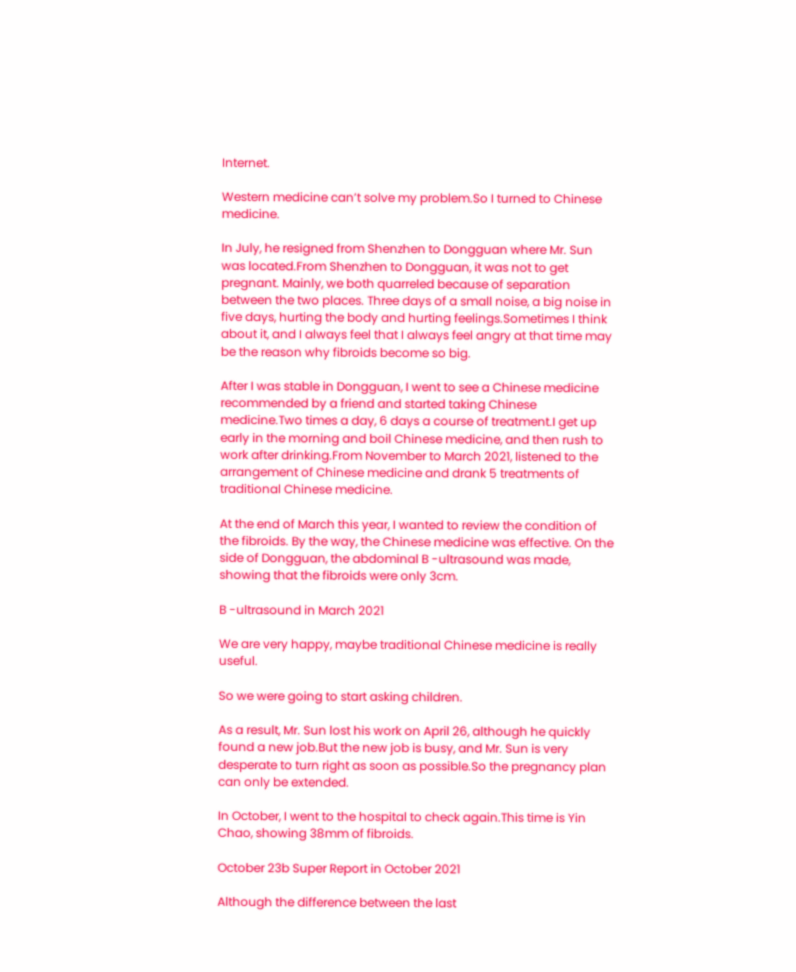Internet.

Western medicine can’t solve my problem.So I turned to Chinese medicine.

In July, he resigned from Shenzhen to Dongguan where Mr. Sun was located.From Shenzhen to Dongguan, it was not to get pregnant. Mainly, we both quarreled because of separation between the two places. Three days of a small noise, a big noise in five days, hurting the body and hurting feelings.Sometimes I think about it, and I always feel that I always feel angry at that time may be the reason why fibroids become so big.

After I was stable in Dongguan, I went to see a Chinese medicine recommended by a friend and started taking Chinese medicine.Two times a day, 6 days a course of treatment.I get up early in the morning and boil Chinese medicine, and then rush to work after drinking.From November to March 2021, listened to the arrangement of Chinese medicine and drank 5 treatments of traditional Chinese medicine.

At the end of March this year, I wanted to review the condition of the fibroids. By the way, the Chinese medicine was effective. On the side of Dongguan, the abdominal B -ultrasound was made, showing that the fibroids were only 3cm.

B -ultrasound in March 2021

We are very happy, maybe traditional Chinese medicine is really useful.

So we were going to start asking children.

As a result, Mr. Sun lost his work on April 26, although he quickly found a new job.But the new job is busy, and Mr. Sun is very desperate to turn right as soon as possible.So the pregnancy plan can only be extended.

In October, I went to the hospital to check again.This time is Yin Chao, showing 38mm of fibroids.

October 23b Super Report in October 2021

Although the difference between the last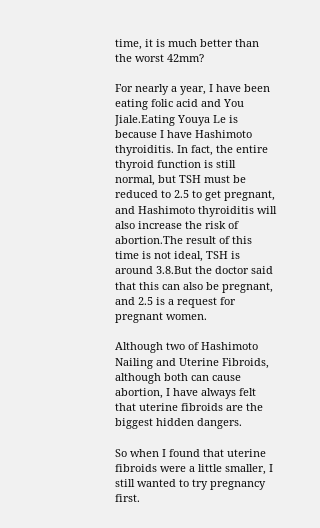time, it is much better than the worst 42mm?

For nearly a year, I have been eating folic acid and You Jiale.Eating Youya Le is because I have Hashimoto thyroiditis. In fact, the entire thyroid function is still normal, but TSH must be reduced to 2.5 to get pregnant, and Hashimoto thyroiditis will also increase the risk of abortion.The result of this time is not ideal, TSH is around 3.8.But the doctor said that this can also be pregnant, and 2.5 is a request for pregnant women.

Although two of Hashimoto Nailing and Uterine Fibroids, although both can cause abortion, I have always felt that uterine fibroids are the biggest hidden dangers.

So when I found that uterine fibroids were a little smaller, I still wanted to try pregnancy first.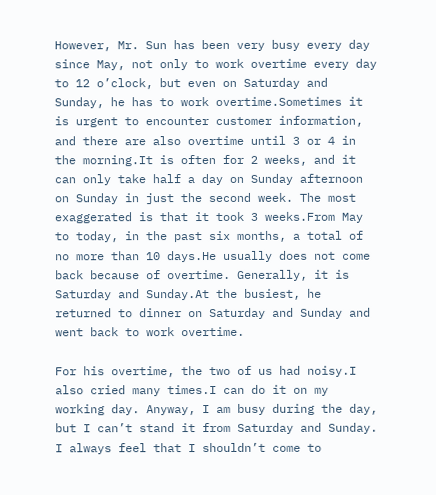However, Mr. Sun has been very busy every day since May, not only to work overtime every day to 12 o’clock, but even on Saturday and Sunday, he has to work overtime.Sometimes it is urgent to encounter customer information, and there are also overtime until 3 or 4 in the morning.It is often for 2 weeks, and it can only take half a day on Sunday afternoon on Sunday in just the second week. The most exaggerated is that it took 3 weeks.From May to today, in the past six months, a total of no more than 10 days.He usually does not come back because of overtime. Generally, it is Saturday and Sunday.At the busiest, he returned to dinner on Saturday and Sunday and went back to work overtime.

For his overtime, the two of us had noisy.I also cried many times.I can do it on my working day. Anyway, I am busy during the day, but I can’t stand it from Saturday and Sunday. I always feel that I shouldn’t come to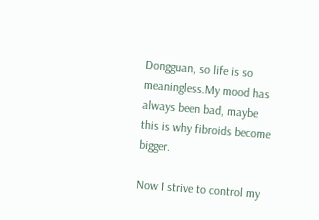Dongguan, so life is so meaningless.My mood has always been bad, maybe this is why fibroids become bigger.

Now I strive to control my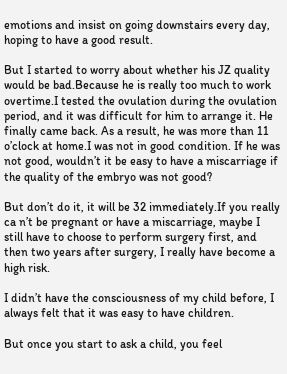emotions and insist on going downstairs every day, hoping to have a good result.

But I started to worry about whether his JZ quality would be bad.Because he is really too much to work overtime.I tested the ovulation during the ovulation period, and it was difficult for him to arrange it. He finally came back. As a result, he was more than 11 o’clock at home.I was not in good condition. If he was not good, wouldn’t it be easy to have a miscarriage if the quality of the embryo was not good?

But don’t do it, it will be 32 immediately.If you really ca n’t be pregnant or have a miscarriage, maybe I still have to choose to perform surgery first, and then two years after surgery, I really have become a high risk.

I didn’t have the consciousness of my child before, I always felt that it was easy to have children.

But once you start to ask a child, you feel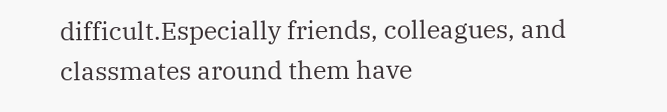difficult.Especially friends, colleagues, and classmates around them have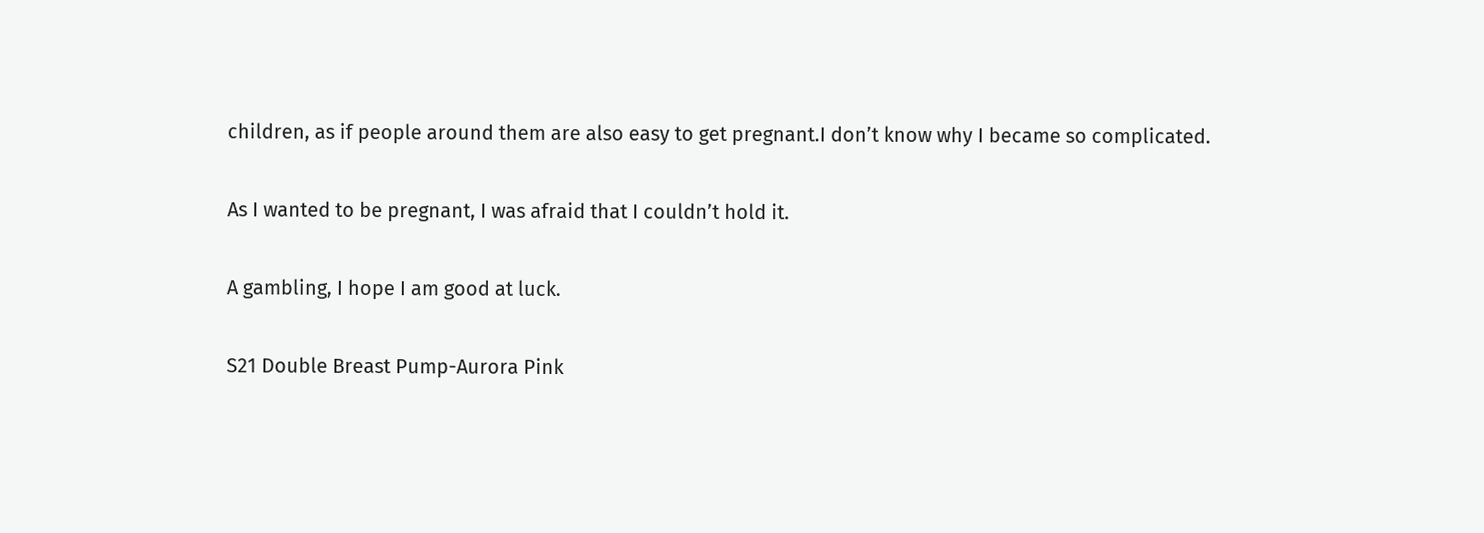children, as if people around them are also easy to get pregnant.I don’t know why I became so complicated.

As I wanted to be pregnant, I was afraid that I couldn’t hold it.

A gambling, I hope I am good at luck.

S21 Double Breast Pump-Aurora Pink